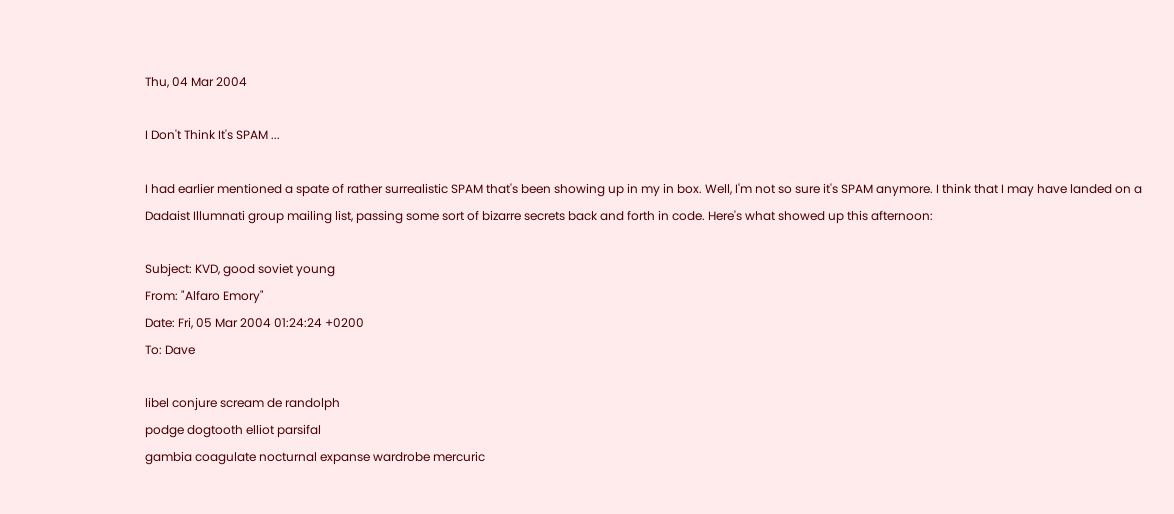Thu, 04 Mar 2004

I Don't Think It's SPAM ...

I had earlier mentioned a spate of rather surrealistic SPAM that's been showing up in my in box. Well, I'm not so sure it's SPAM anymore. I think that I may have landed on a Dadaist Illumnati group mailing list, passing some sort of bizarre secrets back and forth in code. Here's what showed up this afternoon:

Subject: KVD, good soviet young
From: "Alfaro Emory"
Date: Fri, 05 Mar 2004 01:24:24 +0200
To: Dave

libel conjure scream de randolph
podge dogtooth elliot parsifal
gambia coagulate nocturnal expanse wardrobe mercuric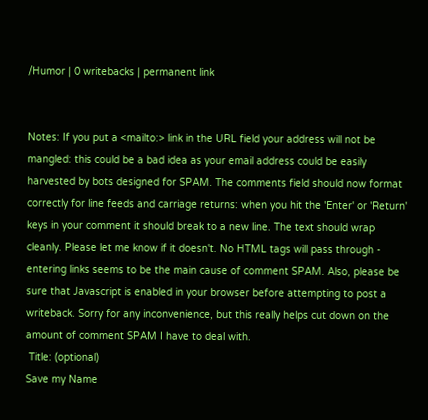/Humor | 0 writebacks | permanent link


Notes: If you put a <mailto:> link in the URL field your address will not be mangled: this could be a bad idea as your email address could be easily harvested by bots designed for SPAM. The comments field should now format correctly for line feeds and carriage returns: when you hit the 'Enter' or 'Return' keys in your comment it should break to a new line. The text should wrap cleanly. Please let me know if it doesn't. No HTML tags will pass through - entering links seems to be the main cause of comment SPAM. Also, please be sure that Javascript is enabled in your browser before attempting to post a writeback. Sorry for any inconvenience, but this really helps cut down on the amount of comment SPAM I have to deal with.
 Title: (optional)
Save my Name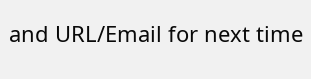and URL/Email for next time